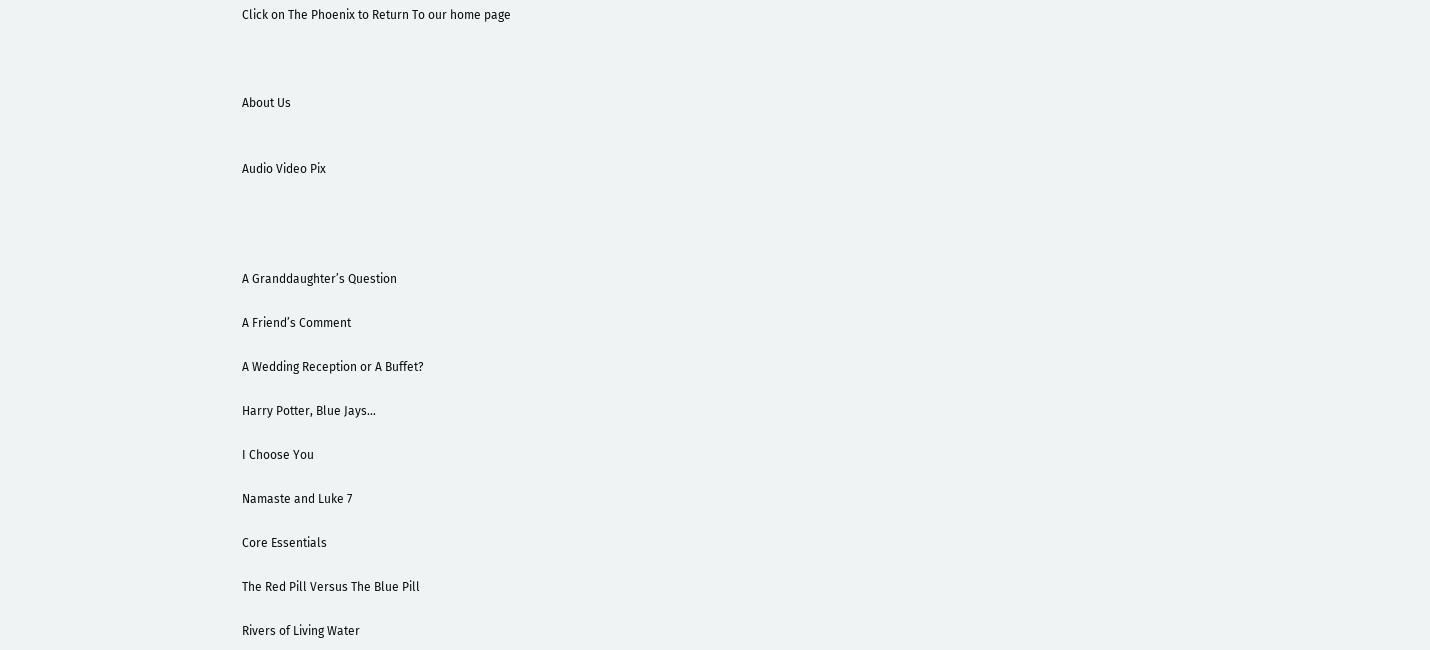Click on The Phoenix to Return To our home page



About Us


Audio Video Pix




A Granddaughter’s Question

A Friend’s Comment

A Wedding Reception or A Buffet?

Harry Potter, Blue Jays...

I Choose You

Namaste and Luke 7

Core Essentials

The Red Pill Versus The Blue Pill

Rivers of Living Water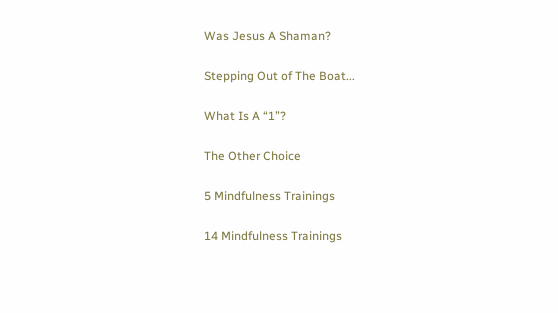Was Jesus A Shaman?

Stepping Out of The Boat...

What Is A “1”?

The Other Choice

5 Mindfulness Trainings

14 Mindfulness Trainings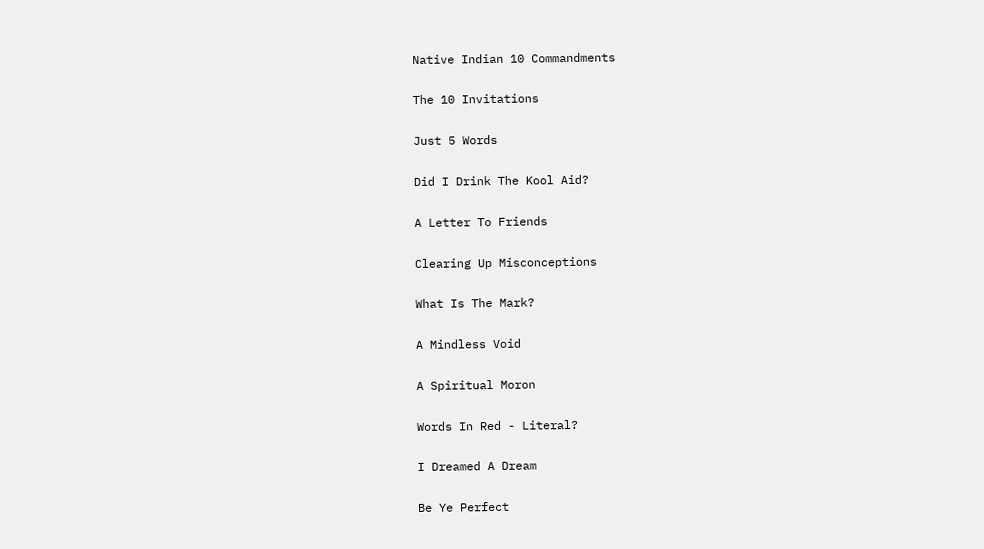Native Indian 10 Commandments

The 10 Invitations

Just 5 Words

Did I Drink The Kool Aid?

A Letter To Friends

Clearing Up Misconceptions

What Is The Mark?

A Mindless Void

A Spiritual Moron

Words In Red - Literal?

I Dreamed A Dream

Be Ye Perfect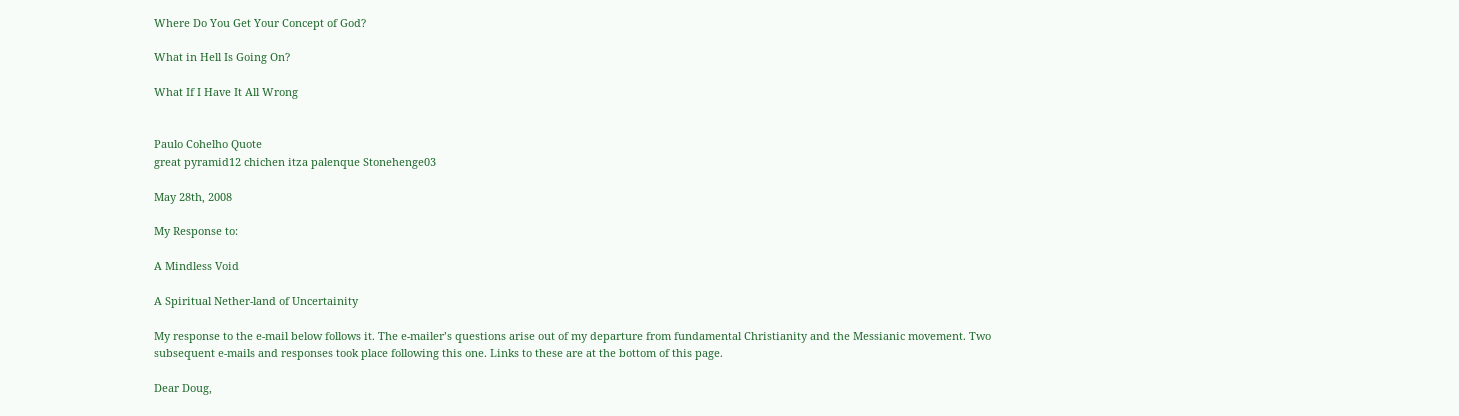Where Do You Get Your Concept of God?

What in Hell Is Going On?

What If I Have It All Wrong


Paulo Cohelho Quote
great pyramid12 chichen itza palenque Stonehenge03

May 28th, 2008

My Response to:

A Mindless Void

A Spiritual Nether-land of Uncertainity

My response to the e-mail below follows it. The e-mailer’s questions arise out of my departure from fundamental Christianity and the Messianic movement. Two subsequent e-mails and responses took place following this one. Links to these are at the bottom of this page.

Dear Doug,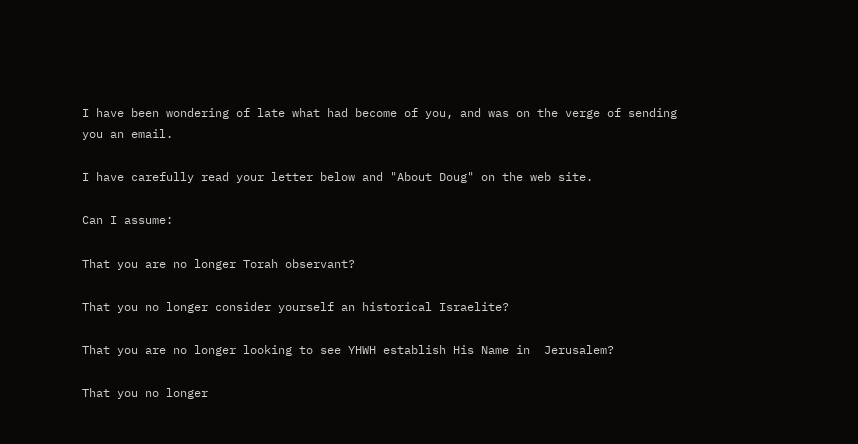I have been wondering of late what had become of you, and was on the verge of sending you an email.

I have carefully read your letter below and "About Doug" on the web site.

Can I assume:

That you are no longer Torah observant?

That you no longer consider yourself an historical Israelite?

That you are no longer looking to see YHWH establish His Name in  Jerusalem?

That you no longer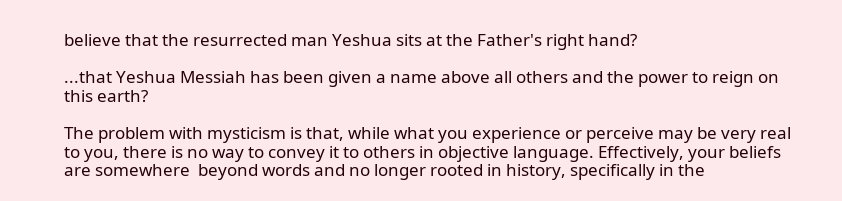believe that the resurrected man Yeshua sits at the Father's right hand?

...that Yeshua Messiah has been given a name above all others and the power to reign on this earth?

The problem with mysticism is that, while what you experience or perceive may be very real to you, there is no way to convey it to others in objective language. Effectively, your beliefs are somewhere  beyond words and no longer rooted in history, specifically in the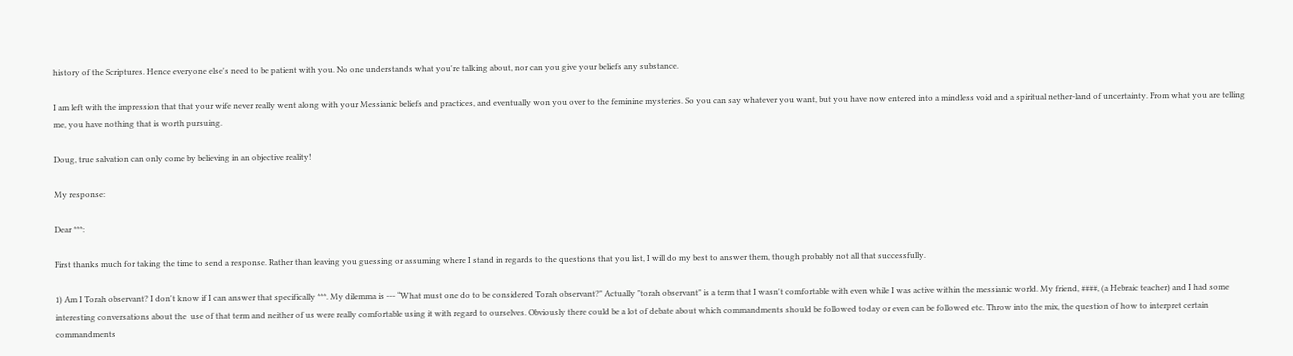history of the Scriptures. Hence everyone else's need to be patient with you. No one understands what you're talking about, nor can you give your beliefs any substance.

I am left with the impression that that your wife never really went along with your Messianic beliefs and practices, and eventually won you over to the feminine mysteries. So you can say whatever you want, but you have now entered into a mindless void and a spiritual nether-land of uncertainty. From what you are telling me, you have nothing that is worth pursuing.

Doug, true salvation can only come by believing in an objective reality!

My response:

Dear ***:

First thanks much for taking the time to send a response. Rather than leaving you guessing or assuming where I stand in regards to the questions that you list, I will do my best to answer them, though probably not all that successfully.

1) Am I Torah observant? I don't know if I can answer that specifically ***. My dilemma is --- “What must one do to be considered Torah observant?" Actually "torah observant" is a term that I wasn't comfortable with even while I was active within the messianic world. My friend, ####, (a Hebraic teacher) and I had some interesting conversations about the  use of that term and neither of us were really comfortable using it with regard to ourselves. Obviously there could be a lot of debate about which commandments should be followed today or even can be followed etc. Throw into the mix, the question of how to interpret certain commandments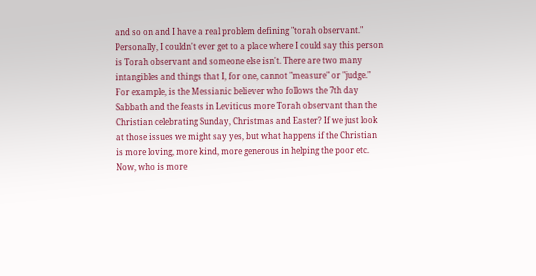and so on and I have a real problem defining "torah observant." Personally, I couldn't ever get to a place where I could say this person is Torah observant and someone else isn't. There are two many intangibles and things that I, for one, cannot "measure" or "judge." For example, is the Messianic believer who follows the 7th day Sabbath and the feasts in Leviticus more Torah observant than the Christian celebrating Sunday, Christmas and Easter? If we just look at those issues we might say yes, but what happens if the Christian is more loving, more kind, more generous in helping the poor etc. Now, who is more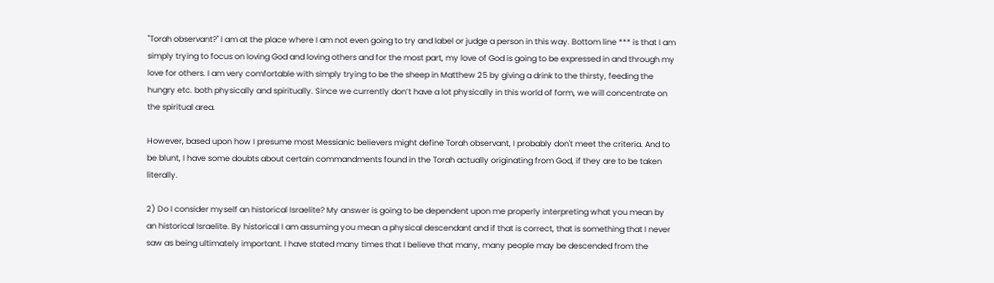"Torah observant?" I am at the place where I am not even going to try and label or judge a person in this way. Bottom line *** is that I am simply trying to focus on loving God and loving others and for the most part, my love of God is going to be expressed in and through my love for others. I am very comfortable with simply trying to be the sheep in Matthew 25 by giving a drink to the thirsty, feeding the hungry etc. both physically and spiritually. Since we currently don’t have a lot physically in this world of form, we will concentrate on the spiritual area.

However, based upon how I presume most Messianic believers might define Torah observant, I probably don't meet the criteria. And to be blunt, I have some doubts about certain commandments found in the Torah actually originating from God, if they are to be taken literally.

2) Do I consider myself an historical Israelite? My answer is going to be dependent upon me properly interpreting what you mean by an historical Israelite. By historical I am assuming you mean a physical descendant and if that is correct, that is something that I never saw as being ultimately important. I have stated many times that I believe that many, many people may be descended from the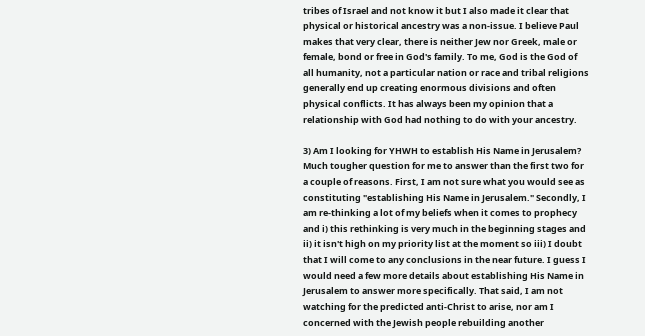tribes of Israel and not know it but I also made it clear that physical or historical ancestry was a non-issue. I believe Paul makes that very clear, there is neither Jew nor Greek, male or female, bond or free in God's family. To me, God is the God of all humanity, not a particular nation or race and tribal religions generally end up creating enormous divisions and often physical conflicts. It has always been my opinion that a relationship with God had nothing to do with your ancestry.

3) Am I looking for YHWH to establish His Name in Jerusalem? Much tougher question for me to answer than the first two for a couple of reasons. First, I am not sure what you would see as constituting "establishing His Name in Jerusalem." Secondly, I am re-thinking a lot of my beliefs when it comes to prophecy and i) this rethinking is very much in the beginning stages and ii) it isn't high on my priority list at the moment so iii) I doubt that I will come to any conclusions in the near future. I guess I would need a few more details about establishing His Name in Jerusalem to answer more specifically. That said, I am not watching for the predicted anti-Christ to arise, nor am I concerned with the Jewish people rebuilding another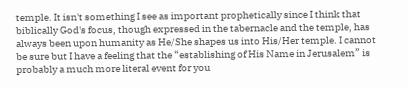temple. It isn't something I see as important prophetically since I think that biblically God's focus, though expressed in the tabernacle and the temple, has always been upon humanity as He/She shapes us into His/Her temple. I cannot be sure but I have a feeling that the “establishing of His Name in Jerusalem” is probably a much more literal event for you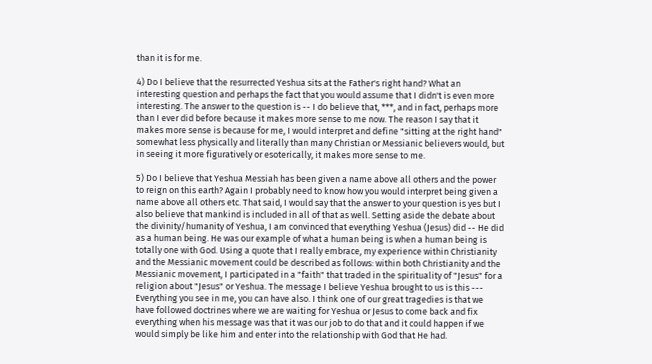than it is for me.

4) Do I believe that the resurrected Yeshua sits at the Father's right hand? What an interesting question and perhaps the fact that you would assume that I didn't is even more interesting. The answer to the question is -- I do believe that, ***, and in fact, perhaps more than I ever did before because it makes more sense to me now. The reason I say that it makes more sense is because for me, I would interpret and define "sitting at the right hand" somewhat less physically and literally than many Christian or Messianic believers would, but in seeing it more figuratively or esoterically, it makes more sense to me.

5) Do I believe that Yeshua Messiah has been given a name above all others and the power to reign on this earth? Again I probably need to know how you would interpret being given a name above all others etc. That said, I would say that the answer to your question is yes but I also believe that mankind is included in all of that as well. Setting aside the debate about the divinity/humanity of Yeshua, I am convinced that everything Yeshua (Jesus) did -- He did as a human being. He was our example of what a human being is when a human being is totally one with God. Using a quote that I really embrace, my experience within Christianity and the Messianic movement could be described as follows: within both Christianity and the Messianic movement, I participated in a "faith" that traded in the spirituality of "Jesus" for a religion about "Jesus" or Yeshua. The message I believe Yeshua brought to us is this --- Everything you see in me, you can have also. I think one of our great tragedies is that we have followed doctrines where we are waiting for Yeshua or Jesus to come back and fix everything when his message was that it was our job to do that and it could happen if we would simply be like him and enter into the relationship with God that He had.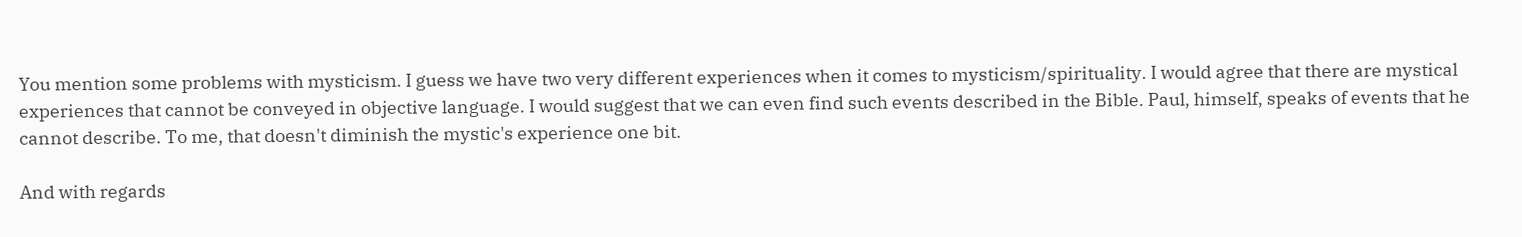You mention some problems with mysticism. I guess we have two very different experiences when it comes to mysticism/spirituality. I would agree that there are mystical experiences that cannot be conveyed in objective language. I would suggest that we can even find such events described in the Bible. Paul, himself, speaks of events that he cannot describe. To me, that doesn't diminish the mystic's experience one bit.

And with regards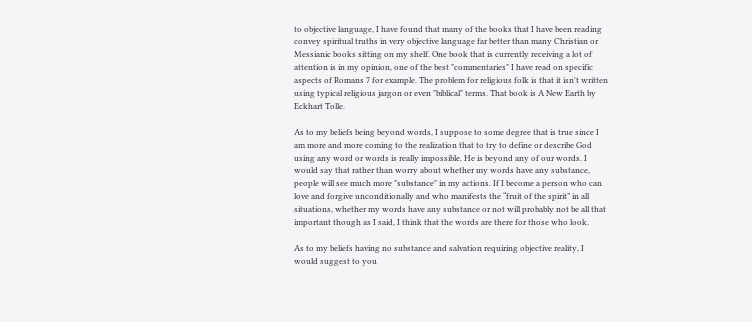to objective language, I have found that many of the books that I have been reading convey spiritual truths in very objective language far better than many Christian or Messianic books sitting on my shelf. One book that is currently receiving a lot of attention is in my opinion, one of the best "commentaries" I have read on specific aspects of Romans 7 for example. The problem for religious folk is that it isn't written using typical religious jargon or even "biblical" terms. That book is A New Earth by Eckhart Tolle.

As to my beliefs being beyond words, I suppose to some degree that is true since I am more and more coming to the realization that to try to define or describe God using any word or words is really impossible. He is beyond any of our words. I would say that rather than worry about whether my words have any substance, people will see much more "substance" in my actions. If I become a person who can love and forgive unconditionally and who manifests the “fruit of the spirit” in all situations, whether my words have any substance or not will probably not be all that important though as I said, I think that the words are there for those who look.

As to my beliefs having no substance and salvation requiring objective reality, I would suggest to you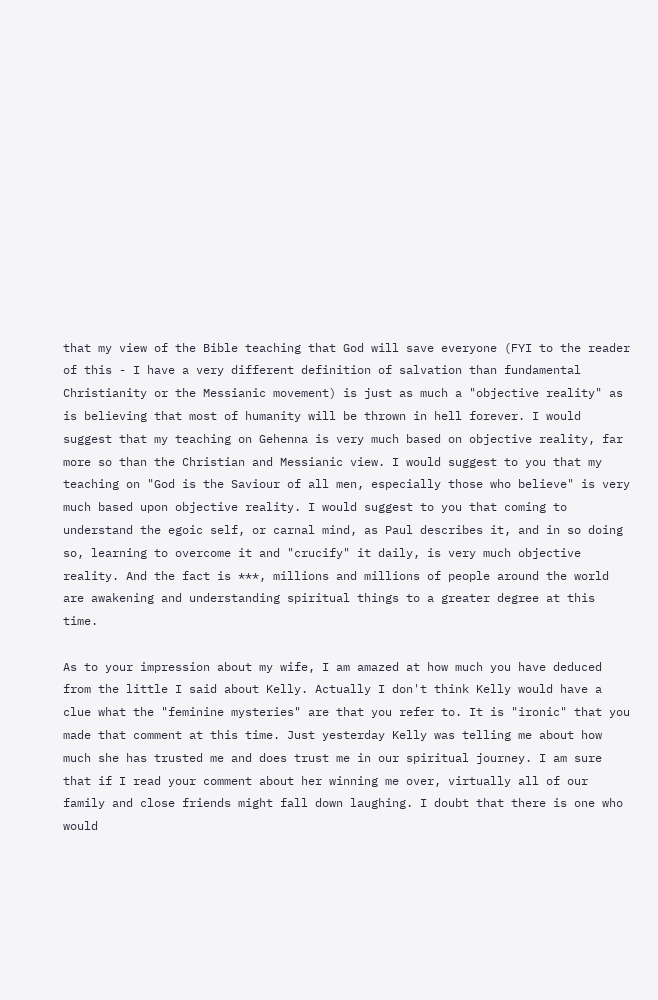that my view of the Bible teaching that God will save everyone (FYI to the reader of this - I have a very different definition of salvation than fundamental Christianity or the Messianic movement) is just as much a "objective reality" as is believing that most of humanity will be thrown in hell forever. I would suggest that my teaching on Gehenna is very much based on objective reality, far more so than the Christian and Messianic view. I would suggest to you that my teaching on "God is the Saviour of all men, especially those who believe" is very much based upon objective reality. I would suggest to you that coming to understand the egoic self, or carnal mind, as Paul describes it, and in so doing so, learning to overcome it and "crucify" it daily, is very much objective reality. And the fact is ***, millions and millions of people around the world are awakening and understanding spiritual things to a greater degree at this time.

As to your impression about my wife, I am amazed at how much you have deduced from the little I said about Kelly. Actually I don't think Kelly would have a clue what the "feminine mysteries" are that you refer to. It is "ironic" that you made that comment at this time. Just yesterday Kelly was telling me about how much she has trusted me and does trust me in our spiritual journey. I am sure that if I read your comment about her winning me over, virtually all of our family and close friends might fall down laughing. I doubt that there is one who would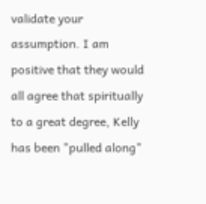validate your assumption. I am positive that they would all agree that spiritually to a great degree, Kelly has been "pulled along"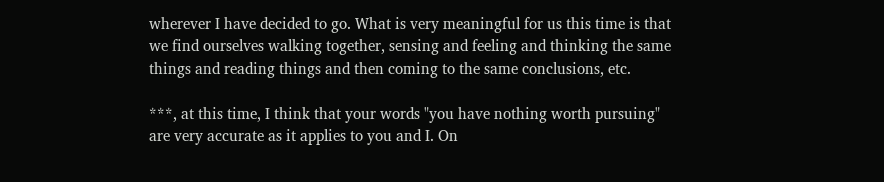wherever I have decided to go. What is very meaningful for us this time is that we find ourselves walking together, sensing and feeling and thinking the same things and reading things and then coming to the same conclusions, etc.

***, at this time, I think that your words "you have nothing worth pursuing" are very accurate as it applies to you and I. On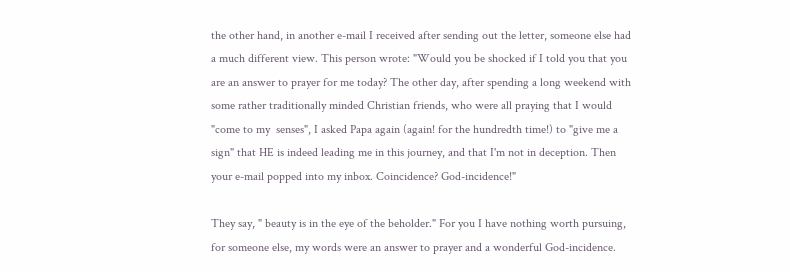the other hand, in another e-mail I received after sending out the letter, someone else had a much different view. This person wrote: "Would you be shocked if I told you that you are an answer to prayer for me today? The other day, after spending a long weekend with some rather traditionally minded Christian friends, who were all praying that I would "come to my  senses", I asked Papa again (again! for the hundredth time!) to "give me a sign" that HE is indeed leading me in this journey, and that I'm not in deception. Then your e-mail popped into my inbox. Coincidence? God-incidence!"

They say, " beauty is in the eye of the beholder." For you I have nothing worth pursuing, for someone else, my words were an answer to prayer and a wonderful God-incidence.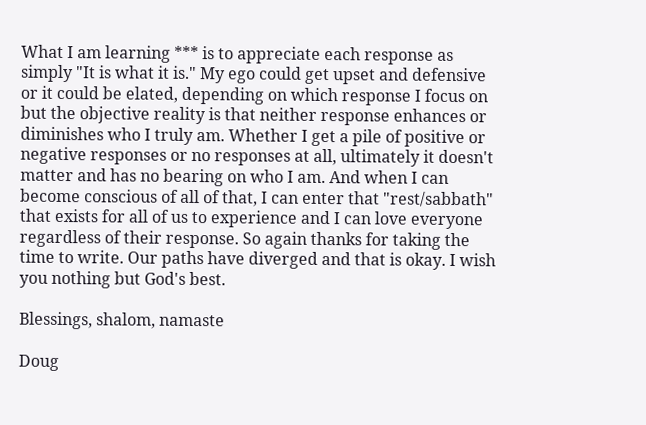What I am learning *** is to appreciate each response as simply "It is what it is." My ego could get upset and defensive or it could be elated, depending on which response I focus on but the objective reality is that neither response enhances or diminishes who I truly am. Whether I get a pile of positive or negative responses or no responses at all, ultimately it doesn't matter and has no bearing on who I am. And when I can become conscious of all of that, I can enter that "rest/sabbath" that exists for all of us to experience and I can love everyone regardless of their response. So again thanks for taking the time to write. Our paths have diverged and that is okay. I wish you nothing but God's best.

Blessings, shalom, namaste

Doug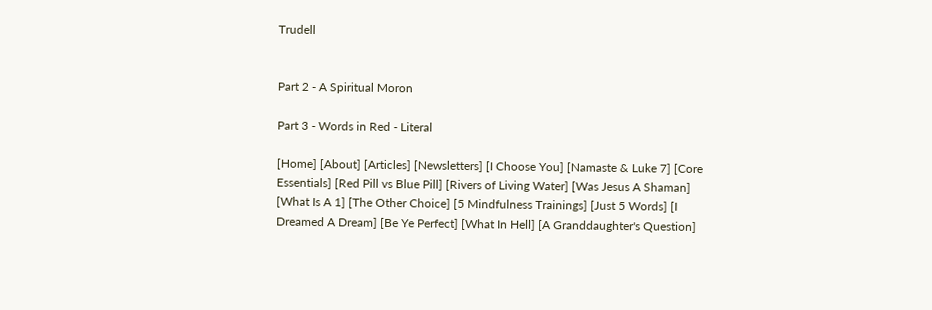Trudell


Part 2 - A Spiritual Moron

Part 3 - Words in Red - Literal

[Home] [About] [Articles] [Newsletters] [I Choose You] [Namaste & Luke 7] [Core Essentials] [Red Pill vs Blue Pill] [Rivers of Living Water] [Was Jesus A Shaman] [What Is A 1] [The Other Choice] [5 Mindfulness Trainings] [Just 5 Words] [I Dreamed A Dream] [Be Ye Perfect] [What In Hell] [A Granddaughter's Question]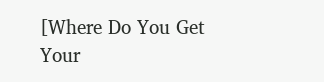[Where Do You Get Your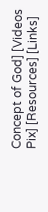Concept of God] [Videos Pix] [Resources] [Links]